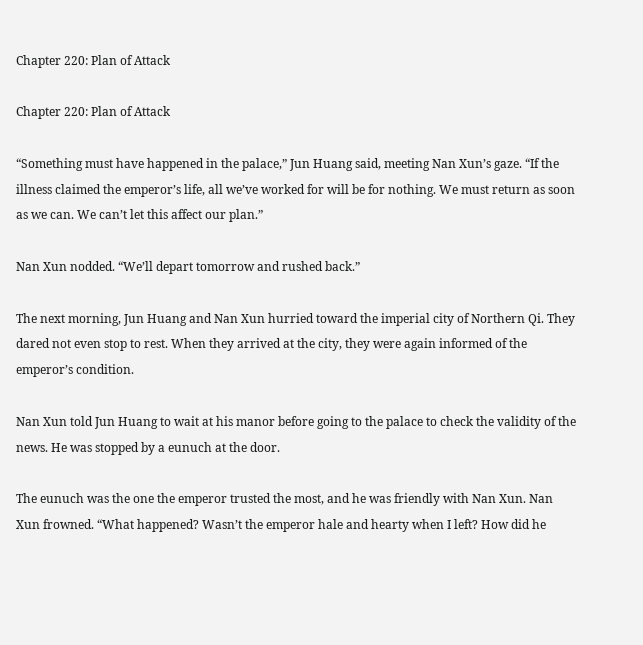Chapter 220: Plan of Attack

Chapter 220: Plan of Attack

“Something must have happened in the palace,” Jun Huang said, meeting Nan Xun’s gaze. “If the illness claimed the emperor’s life, all we’ve worked for will be for nothing. We must return as soon as we can. We can’t let this affect our plan.”

Nan Xun nodded. “We’ll depart tomorrow and rushed back.”

The next morning, Jun Huang and Nan Xun hurried toward the imperial city of Northern Qi. They dared not even stop to rest. When they arrived at the city, they were again informed of the emperor’s condition.

Nan Xun told Jun Huang to wait at his manor before going to the palace to check the validity of the news. He was stopped by a eunuch at the door.

The eunuch was the one the emperor trusted the most, and he was friendly with Nan Xun. Nan Xun frowned. “What happened? Wasn’t the emperor hale and hearty when I left? How did he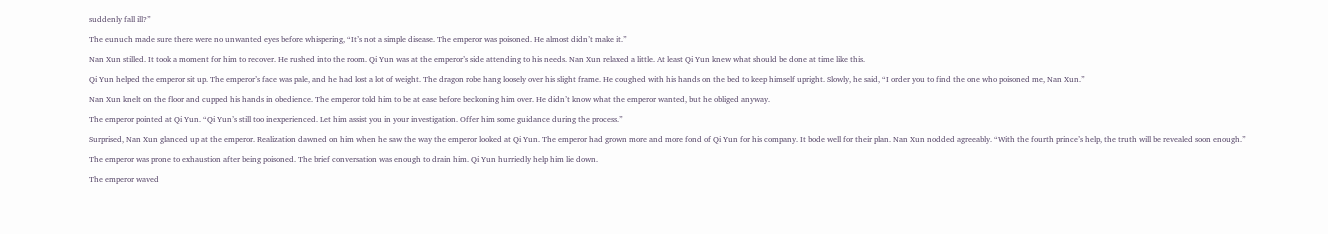suddenly fall ill?”

The eunuch made sure there were no unwanted eyes before whispering, “It’s not a simple disease. The emperor was poisoned. He almost didn’t make it.”

Nan Xun stilled. It took a moment for him to recover. He rushed into the room. Qi Yun was at the emperor’s side attending to his needs. Nan Xun relaxed a little. At least Qi Yun knew what should be done at time like this.

Qi Yun helped the emperor sit up. The emperor’s face was pale, and he had lost a lot of weight. The dragon robe hang loosely over his slight frame. He coughed with his hands on the bed to keep himself upright. Slowly, he said, “I order you to find the one who poisoned me, Nan Xun.”

Nan Xun knelt on the floor and cupped his hands in obedience. The emperor told him to be at ease before beckoning him over. He didn’t know what the emperor wanted, but he obliged anyway.

The emperor pointed at Qi Yun. “Qi Yun’s still too inexperienced. Let him assist you in your investigation. Offer him some guidance during the process.”

Surprised, Nan Xun glanced up at the emperor. Realization dawned on him when he saw the way the emperor looked at Qi Yun. The emperor had grown more and more fond of Qi Yun for his company. It bode well for their plan. Nan Xun nodded agreeably. “With the fourth prince’s help, the truth will be revealed soon enough.”

The emperor was prone to exhaustion after being poisoned. The brief conversation was enough to drain him. Qi Yun hurriedly help him lie down.

The emperor waved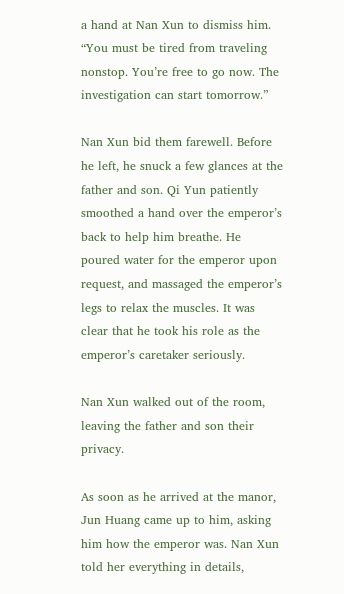a hand at Nan Xun to dismiss him. “You must be tired from traveling nonstop. You’re free to go now. The investigation can start tomorrow.”

Nan Xun bid them farewell. Before he left, he snuck a few glances at the father and son. Qi Yun patiently smoothed a hand over the emperor’s back to help him breathe. He poured water for the emperor upon request, and massaged the emperor’s legs to relax the muscles. It was clear that he took his role as the emperor’s caretaker seriously.

Nan Xun walked out of the room, leaving the father and son their privacy.

As soon as he arrived at the manor, Jun Huang came up to him, asking him how the emperor was. Nan Xun told her everything in details,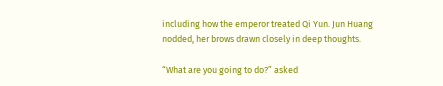including how the emperor treated Qi Yun. Jun Huang nodded, her brows drawn closely in deep thoughts.

“What are you going to do?” asked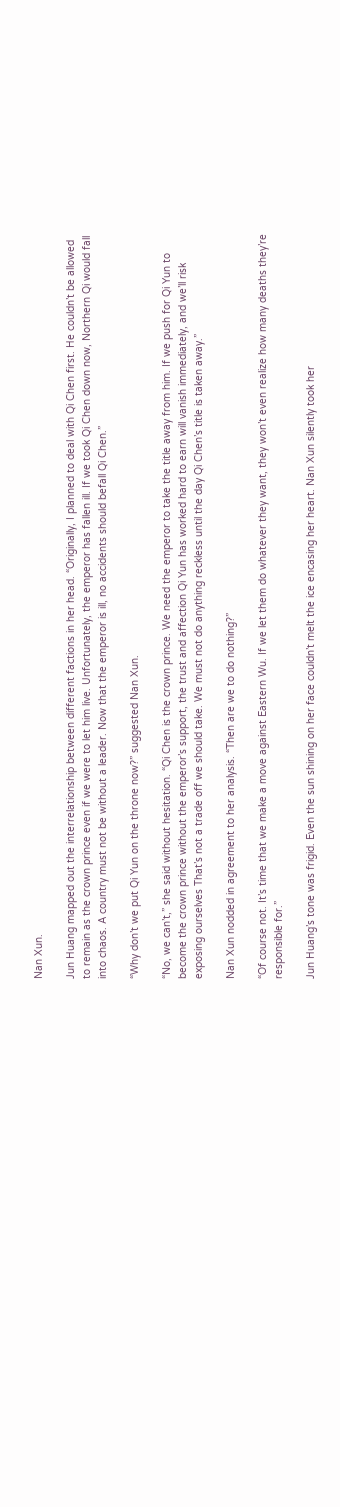Nan Xun.

Jun Huang mapped out the interrelationship between different factions in her head. “Originally, I planned to deal with Qi Chen first. He couldn’t be allowed to remain as the crown prince even if we were to let him live. Unfortunately, the emperor has fallen ill. If we took Qi Chen down now, Northern Qi would fall into chaos. A country must not be without a leader. Now that the emperor is ill, no accidents should befall Qi Chen.”

“Why don’t we put Qi Yun on the throne now?” suggested Nan Xun.

“No, we can’t,” she said without hesitation. “Qi Chen is the crown prince. We need the emperor to take the title away from him. If we push for Qi Yun to become the crown prince without the emperor’s support, the trust and affection Qi Yun has worked hard to earn will vanish immediately, and we’ll risk exposing ourselves That’s not a trade off we should take. We must not do anything reckless until the day Qi Chen’s title is taken away.”

Nan Xun nodded in agreement to her analysis. “Then are we to do nothing?”

“Of course not. It’s time that we make a move against Eastern Wu. If we let them do whatever they want, they won’t even realize how many deaths they’re responsible for.”

Jun Huang’s tone was frigid. Even the sun shining on her face couldn’t melt the ice encasing her heart. Nan Xun silently took her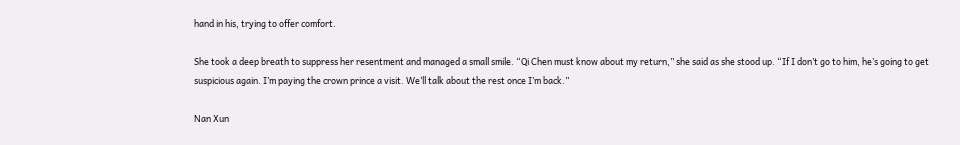hand in his, trying to offer comfort.

She took a deep breath to suppress her resentment and managed a small smile. “Qi Chen must know about my return,” she said as she stood up. “If I don’t go to him, he’s going to get suspicious again. I’m paying the crown prince a visit. We’ll talk about the rest once I’m back.”

Nan Xun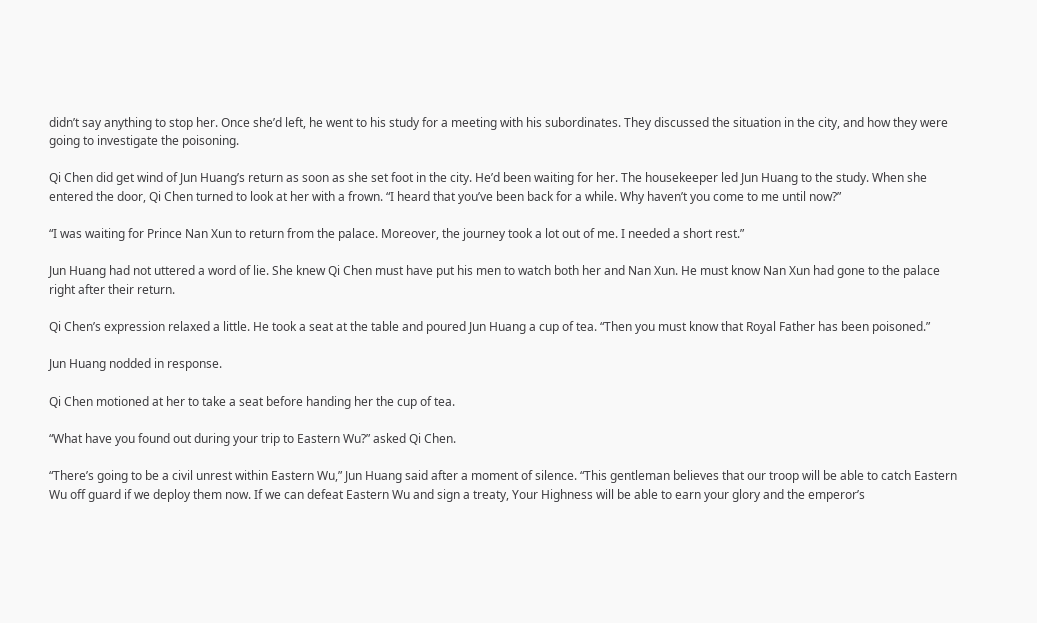didn’t say anything to stop her. Once she’d left, he went to his study for a meeting with his subordinates. They discussed the situation in the city, and how they were going to investigate the poisoning.

Qi Chen did get wind of Jun Huang’s return as soon as she set foot in the city. He’d been waiting for her. The housekeeper led Jun Huang to the study. When she entered the door, Qi Chen turned to look at her with a frown. “I heard that you’ve been back for a while. Why haven’t you come to me until now?”

“I was waiting for Prince Nan Xun to return from the palace. Moreover, the journey took a lot out of me. I needed a short rest.”

Jun Huang had not uttered a word of lie. She knew Qi Chen must have put his men to watch both her and Nan Xun. He must know Nan Xun had gone to the palace right after their return.

Qi Chen’s expression relaxed a little. He took a seat at the table and poured Jun Huang a cup of tea. “Then you must know that Royal Father has been poisoned.”

Jun Huang nodded in response.

Qi Chen motioned at her to take a seat before handing her the cup of tea.

“What have you found out during your trip to Eastern Wu?” asked Qi Chen.

“There’s going to be a civil unrest within Eastern Wu,” Jun Huang said after a moment of silence. “This gentleman believes that our troop will be able to catch Eastern Wu off guard if we deploy them now. If we can defeat Eastern Wu and sign a treaty, Your Highness will be able to earn your glory and the emperor’s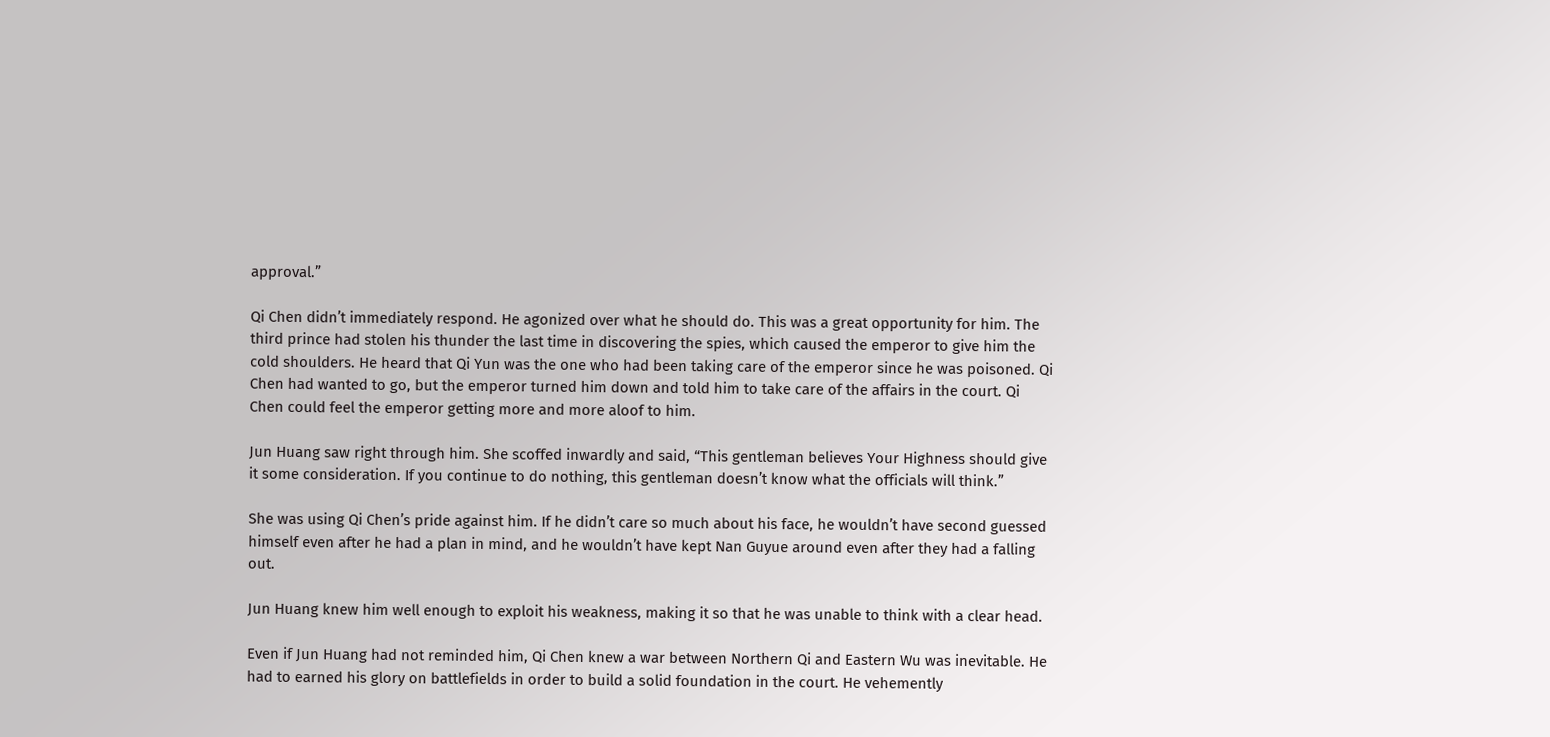approval.”

Qi Chen didn’t immediately respond. He agonized over what he should do. This was a great opportunity for him. The third prince had stolen his thunder the last time in discovering the spies, which caused the emperor to give him the cold shoulders. He heard that Qi Yun was the one who had been taking care of the emperor since he was poisoned. Qi Chen had wanted to go, but the emperor turned him down and told him to take care of the affairs in the court. Qi Chen could feel the emperor getting more and more aloof to him.

Jun Huang saw right through him. She scoffed inwardly and said, “This gentleman believes Your Highness should give it some consideration. If you continue to do nothing, this gentleman doesn’t know what the officials will think.”

She was using Qi Chen’s pride against him. If he didn’t care so much about his face, he wouldn’t have second guessed himself even after he had a plan in mind, and he wouldn’t have kept Nan Guyue around even after they had a falling out.

Jun Huang knew him well enough to exploit his weakness, making it so that he was unable to think with a clear head.

Even if Jun Huang had not reminded him, Qi Chen knew a war between Northern Qi and Eastern Wu was inevitable. He had to earned his glory on battlefields in order to build a solid foundation in the court. He vehemently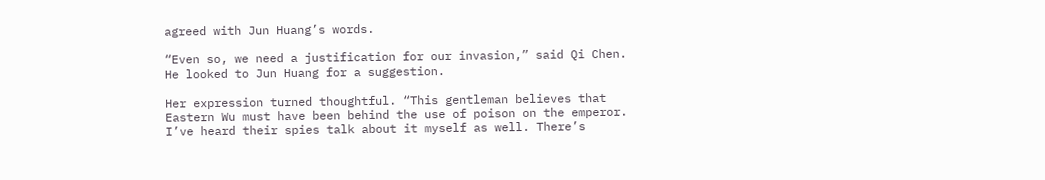agreed with Jun Huang’s words.

“Even so, we need a justification for our invasion,” said Qi Chen. He looked to Jun Huang for a suggestion.

Her expression turned thoughtful. “This gentleman believes that Eastern Wu must have been behind the use of poison on the emperor. I’ve heard their spies talk about it myself as well. There’s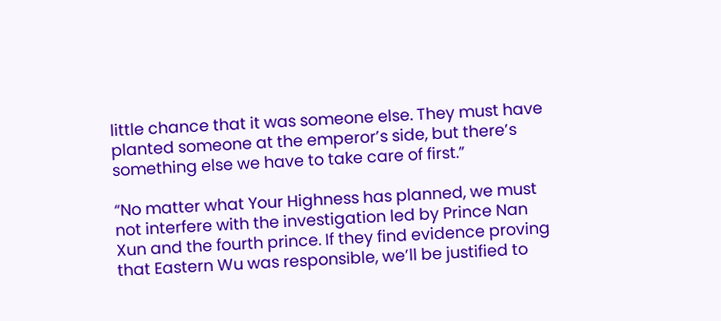little chance that it was someone else. They must have planted someone at the emperor’s side, but there’s something else we have to take care of first.”

“No matter what Your Highness has planned, we must not interfere with the investigation led by Prince Nan Xun and the fourth prince. If they find evidence proving that Eastern Wu was responsible, we’ll be justified to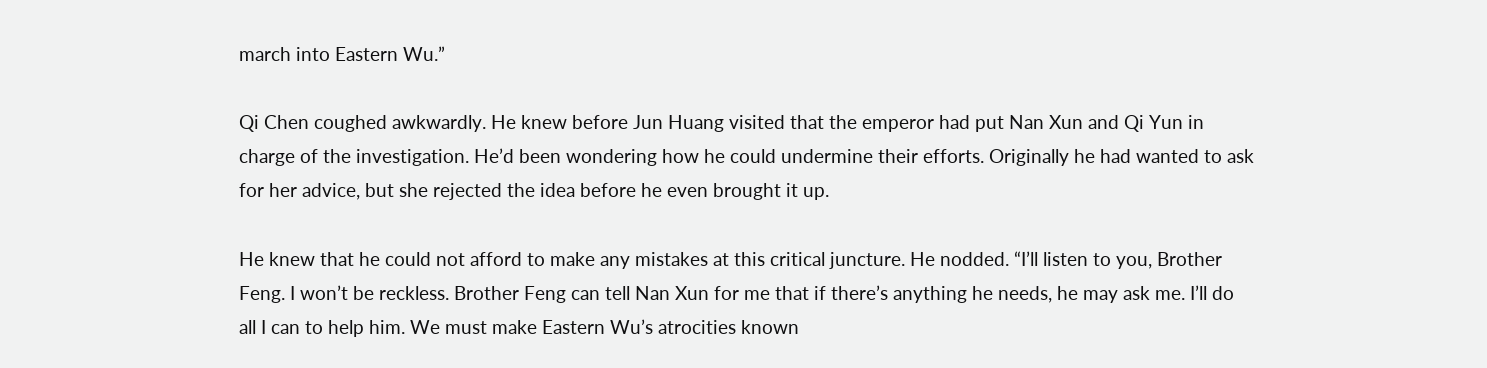march into Eastern Wu.”

Qi Chen coughed awkwardly. He knew before Jun Huang visited that the emperor had put Nan Xun and Qi Yun in charge of the investigation. He’d been wondering how he could undermine their efforts. Originally he had wanted to ask for her advice, but she rejected the idea before he even brought it up.

He knew that he could not afford to make any mistakes at this critical juncture. He nodded. “I’ll listen to you, Brother Feng. I won’t be reckless. Brother Feng can tell Nan Xun for me that if there’s anything he needs, he may ask me. I’ll do all I can to help him. We must make Eastern Wu’s atrocities known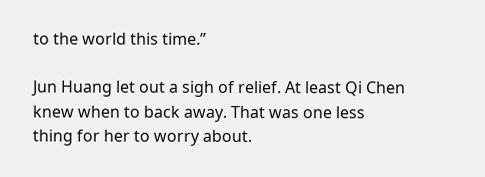to the world this time.”

Jun Huang let out a sigh of relief. At least Qi Chen knew when to back away. That was one less thing for her to worry about.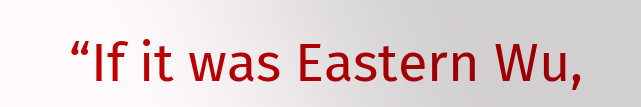“If it was Eastern Wu,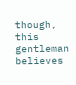though, this gentleman believes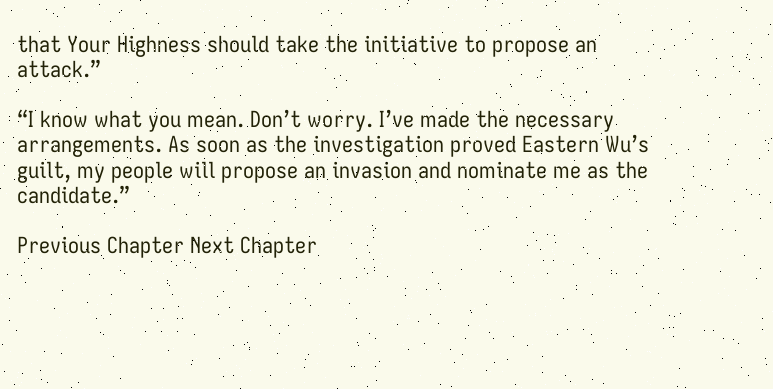that Your Highness should take the initiative to propose an attack.”

“I know what you mean. Don’t worry. I’ve made the necessary arrangements. As soon as the investigation proved Eastern Wu’s guilt, my people will propose an invasion and nominate me as the candidate.”

Previous Chapter Next Chapter